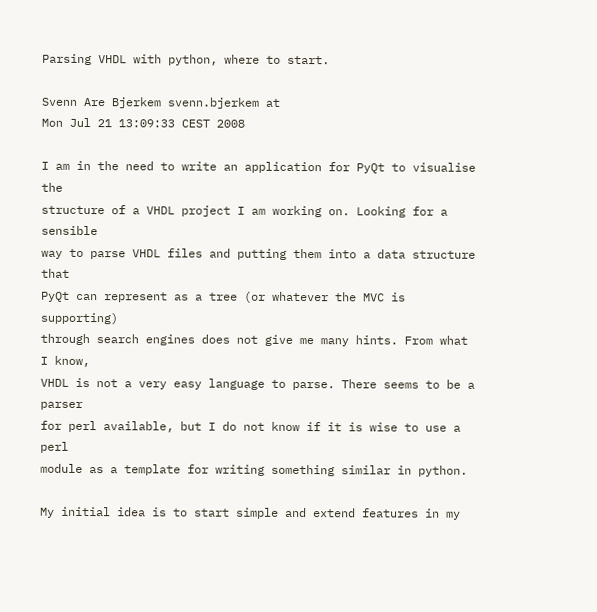Parsing VHDL with python, where to start.

Svenn Are Bjerkem svenn.bjerkem at
Mon Jul 21 13:09:33 CEST 2008

I am in the need to write an application for PyQt to visualise the
structure of a VHDL project I am working on. Looking for a sensible
way to parse VHDL files and putting them into a data structure that
PyQt can represent as a tree (or whatever the MVC is supporting)
through search engines does not give me many hints. From what I know,
VHDL is not a very easy language to parse. There seems to be a parser
for perl available, but I do not know if it is wise to use a perl
module as a template for writing something similar in python.

My initial idea is to start simple and extend features in my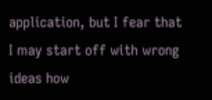application, but I fear that I may start off with wrong ideas how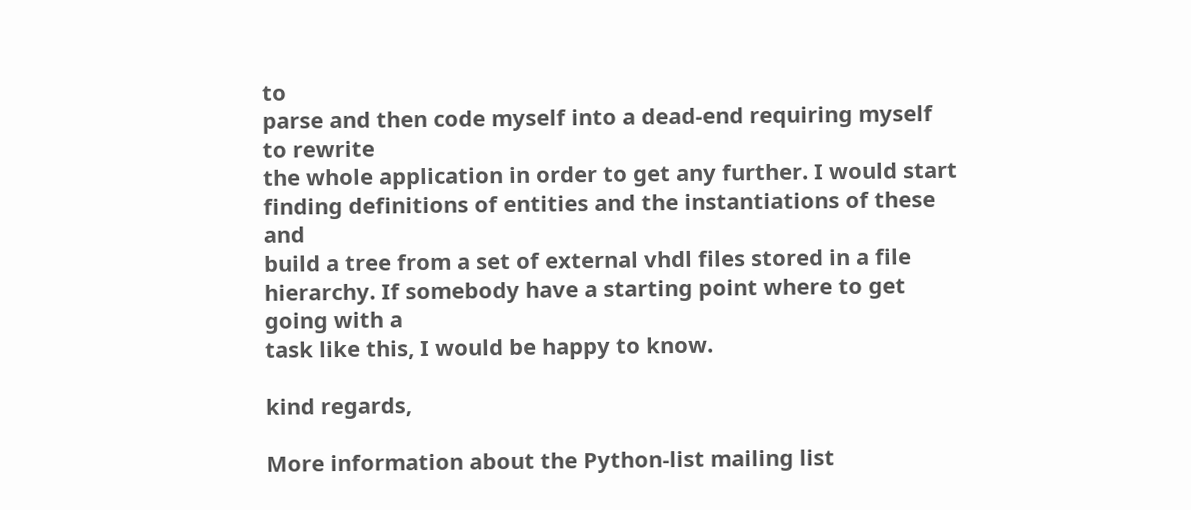to
parse and then code myself into a dead-end requiring myself to rewrite
the whole application in order to get any further. I would start
finding definitions of entities and the instantiations of these and
build a tree from a set of external vhdl files stored in a file
hierarchy. If somebody have a starting point where to get going with a
task like this, I would be happy to know.

kind regards,

More information about the Python-list mailing list